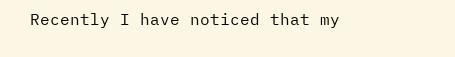Recently I have noticed that my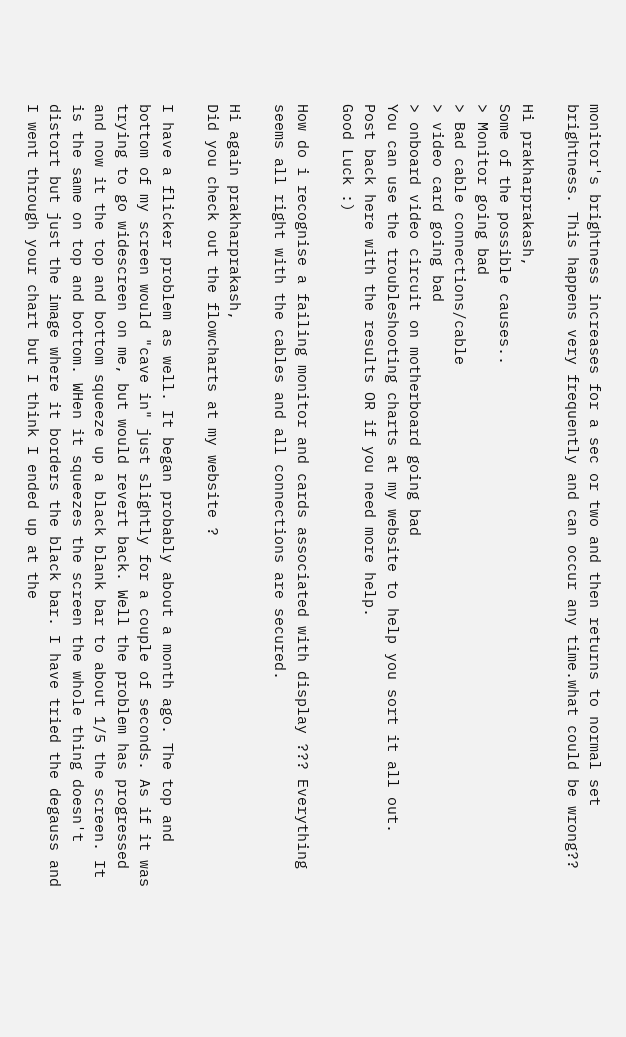monitor's brightness increases for a sec or two and then returns to normal set brightness. This happens very frequently and can occur any time.what could be wrong??

Hi prakharprakash,
Some of the possible causes..
> Monitor going bad
> Bad cable connections/cable
> video card going bad
> onboard video circuit on motherboard going bad
You can use the troubleshooting charts at my website to help you sort it all out.
Post back here with the results OR if you need more help.
Good Luck :)

How do i recognise a failing monitor and cards associated with display ??? Everything seems all right with the cables and all connections are secured.

Hi again prakharprakash,
Did you check out the flowcharts at my website ?

I have a flicker problem as well. It began probably about a month ago. The top and bottom of my screen would "cave in" just slightly for a couple of seconds. As if it was trying to go widescreen on me, but would revert back. Well the problem has progressed and now it the top and bottom squeeze up a black blank bar to about 1/5 the screen. It is the same on top and bottom. WHen it squeezes the screen the whole thing doesn't distort but just the image where it borders the black bar. I have tried the degauss and I went through your chart but I think I ended up at the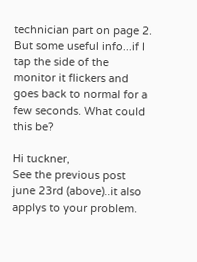technician part on page 2. But some useful info...if I tap the side of the monitor it flickers and goes back to normal for a few seconds. What could this be?

Hi tuckner,
See the previous post june 23rd (above)..it also applys to your problem.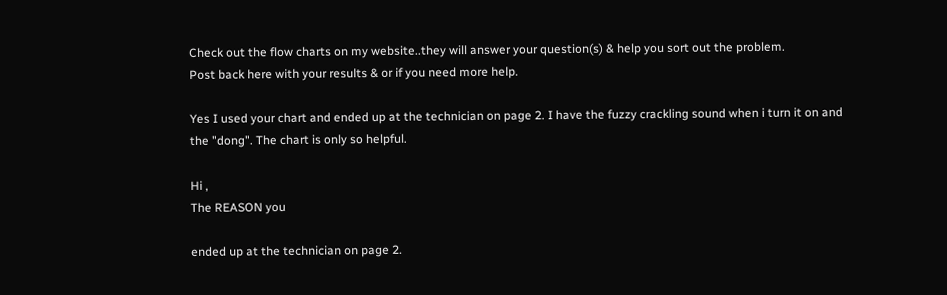Check out the flow charts on my website..they will answer your question(s) & help you sort out the problem.
Post back here with your results & or if you need more help.

Yes I used your chart and ended up at the technician on page 2. I have the fuzzy crackling sound when i turn it on and the "dong". The chart is only so helpful.

Hi ,
The REASON you

ended up at the technician on page 2.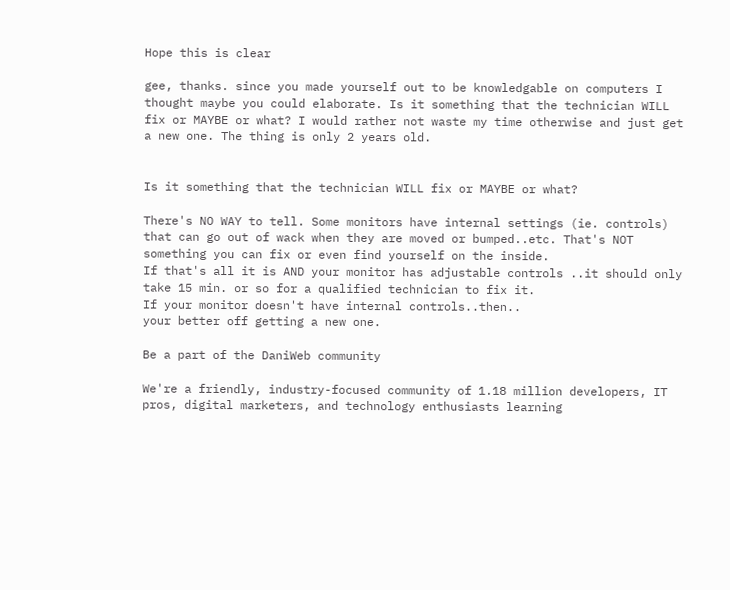Hope this is clear

gee, thanks. since you made yourself out to be knowledgable on computers I thought maybe you could elaborate. Is it something that the technician WILL fix or MAYBE or what? I would rather not waste my time otherwise and just get a new one. The thing is only 2 years old.


Is it something that the technician WILL fix or MAYBE or what?

There's NO WAY to tell. Some monitors have internal settings (ie. controls) that can go out of wack when they are moved or bumped..etc. That's NOT something you can fix or even find yourself on the inside.
If that's all it is AND your monitor has adjustable controls ..it should only take 15 min. or so for a qualified technician to fix it.
If your monitor doesn't have internal controls..then..
your better off getting a new one.

Be a part of the DaniWeb community

We're a friendly, industry-focused community of 1.18 million developers, IT pros, digital marketers, and technology enthusiasts learning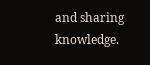and sharing knowledge.